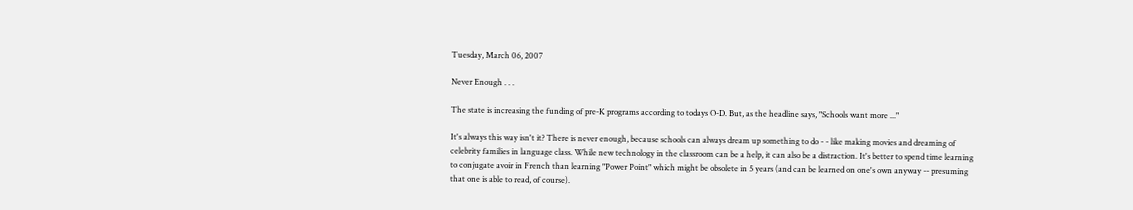Tuesday, March 06, 2007

Never Enough . . .

The state is increasing the funding of pre-K programs according to todays O-D. But, as the headline says, "Schools want more ..."

It's always this way isn't it? There is never enough, because schools can always dream up something to do - - like making movies and dreaming of celebrity families in language class. While new technology in the classroom can be a help, it can also be a distraction. It's better to spend time learning to conjugate avoir in French than learning "Power Point" which might be obsolete in 5 years (and can be learned on one's own anyway -- presuming that one is able to read, of course).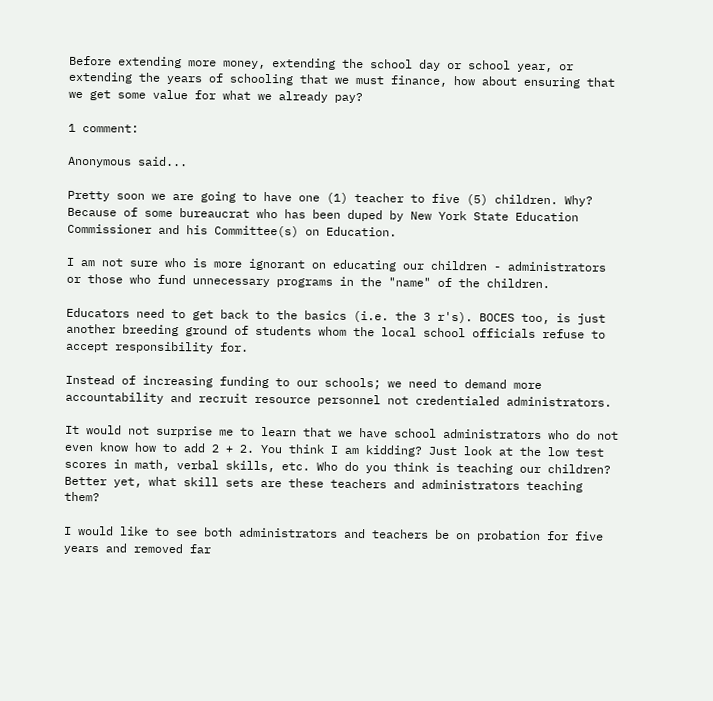Before extending more money, extending the school day or school year, or extending the years of schooling that we must finance, how about ensuring that we get some value for what we already pay?

1 comment:

Anonymous said...

Pretty soon we are going to have one (1) teacher to five (5) children. Why? Because of some bureaucrat who has been duped by New York State Education Commissioner and his Committee(s) on Education.

I am not sure who is more ignorant on educating our children - administrators or those who fund unnecessary programs in the "name" of the children.

Educators need to get back to the basics (i.e. the 3 r's). BOCES too, is just another breeding ground of students whom the local school officials refuse to accept responsibility for.

Instead of increasing funding to our schools; we need to demand more accountability and recruit resource personnel not credentialed administrators.

It would not surprise me to learn that we have school administrators who do not even know how to add 2 + 2. You think I am kidding? Just look at the low test scores in math, verbal skills, etc. Who do you think is teaching our children? Better yet, what skill sets are these teachers and administrators teaching them?

I would like to see both administrators and teachers be on probation for five years and removed far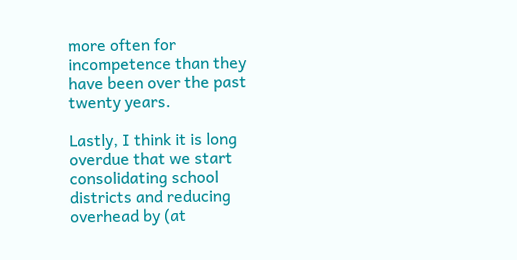more often for incompetence than they have been over the past twenty years.

Lastly, I think it is long overdue that we start consolidating school districts and reducing overhead by (at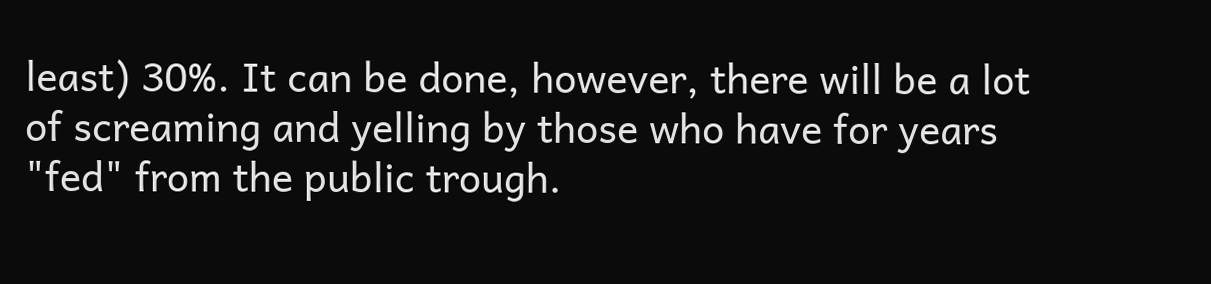least) 30%. It can be done, however, there will be a lot of screaming and yelling by those who have for years "fed" from the public trough.